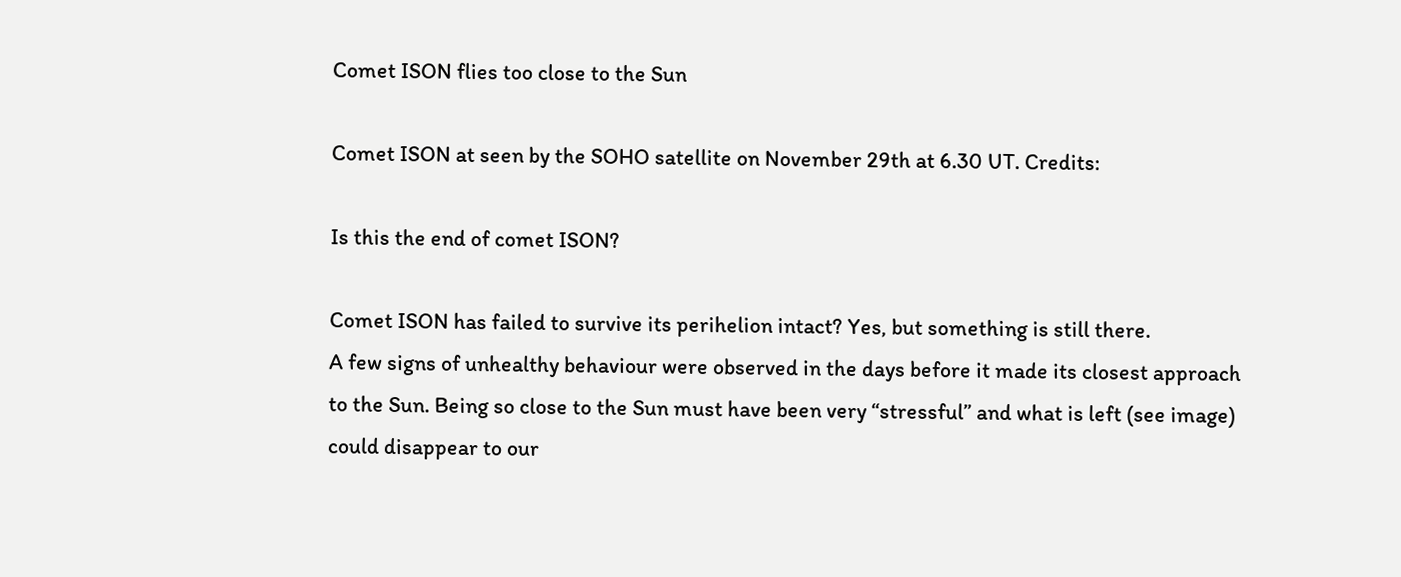Comet ISON flies too close to the Sun

Comet ISON at seen by the SOHO satellite on November 29th at 6.30 UT. Credits:

Is this the end of comet ISON?

Comet ISON has failed to survive its perihelion intact? Yes, but something is still there.
A few signs of unhealthy behaviour were observed in the days before it made its closest approach to the Sun. Being so close to the Sun must have been very “stressful” and what is left (see image) could disappear to our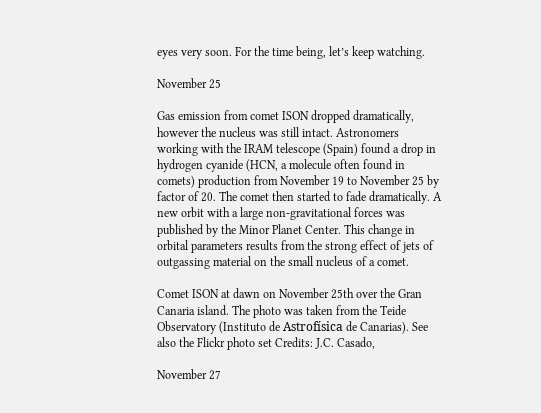eyes very soon. For the time being, let’s keep watching.

November 25

Gas emission from comet ISON dropped dramatically, however the nucleus was still intact. Astronomers working with the IRAM telescope (Spain) found a drop in hydrogen cyanide (HCN, a molecule often found in comets) production from November 19 to November 25 by factor of 20. The comet then started to fade dramatically. A new orbit with a large non-gravitational forces was published by the Minor Planet Center. This change in orbital parameters results from the strong effect of jets of outgassing material on the small nucleus of a comet.

Comet ISON at dawn on November 25th over the Gran Canaria island. The photo was taken from the Teide Observatory (Instituto de Astrofísica de Canarias). See also the Flickr photo set Credits: J.C. Casado,

November 27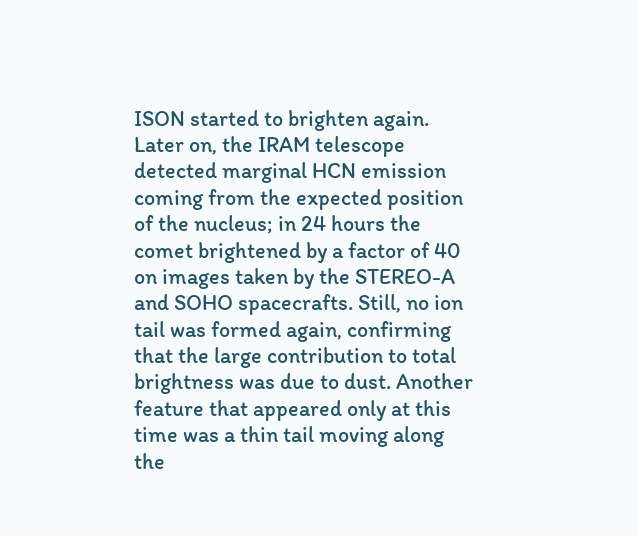ISON started to brighten again. Later on, the IRAM telescope detected marginal HCN emission coming from the expected position of the nucleus; in 24 hours the comet brightened by a factor of 40 on images taken by the STEREO-A and SOHO spacecrafts. Still, no ion tail was formed again, confirming that the large contribution to total brightness was due to dust. Another feature that appeared only at this time was a thin tail moving along the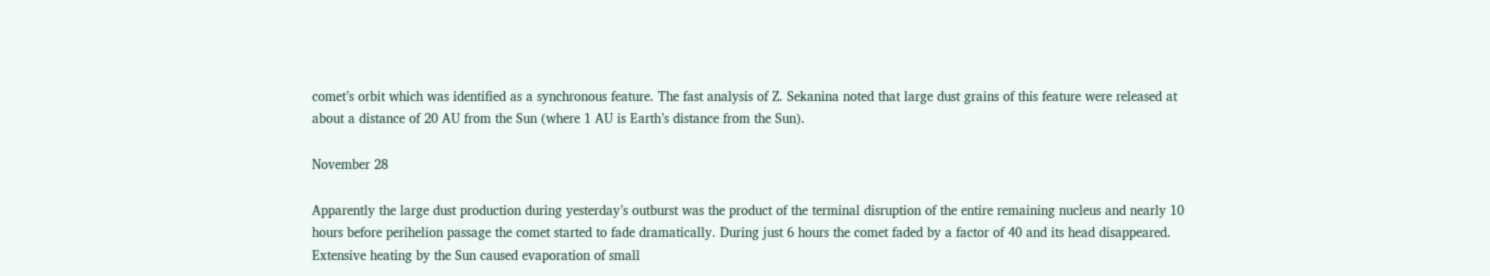comet’s orbit which was identified as a synchronous feature. The fast analysis of Z. Sekanina noted that large dust grains of this feature were released at about a distance of 20 AU from the Sun (where 1 AU is Earth’s distance from the Sun).

November 28

Apparently the large dust production during yesterday’s outburst was the product of the terminal disruption of the entire remaining nucleus and nearly 10 hours before perihelion passage the comet started to fade dramatically. During just 6 hours the comet faded by a factor of 40 and its head disappeared. Extensive heating by the Sun caused evaporation of small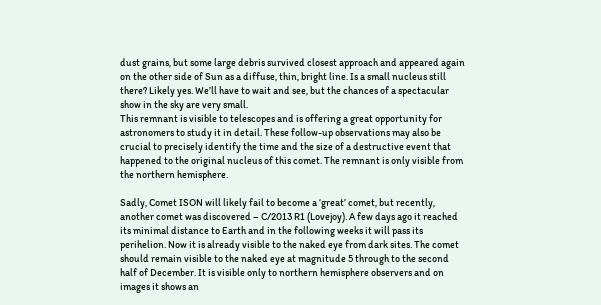dust grains, but some large debris survived closest approach and appeared again on the other side of Sun as a diffuse, thin, bright line. Is a small nucleus still there? Likely yes. We’ll have to wait and see, but the chances of a spectacular show in the sky are very small.
This remnant is visible to telescopes and is offering a great opportunity for astronomers to study it in detail. These follow-up observations may also be crucial to precisely identify the time and the size of a destructive event that happened to the original nucleus of this comet. The remnant is only visible from the northern hemisphere.

Sadly, Comet ISON will likely fail to become a ‘great’ comet, but recently, another comet was discovered – C/2013 R1 (Lovejoy). A few days ago it reached its minimal distance to Earth and in the following weeks it will pass its perihelion. Now it is already visible to the naked eye from dark sites. The comet should remain visible to the naked eye at magnitude 5 through to the second half of December. It is visible only to northern hemisphere observers and on images it shows an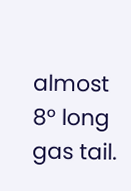almost 8° long gas tail.